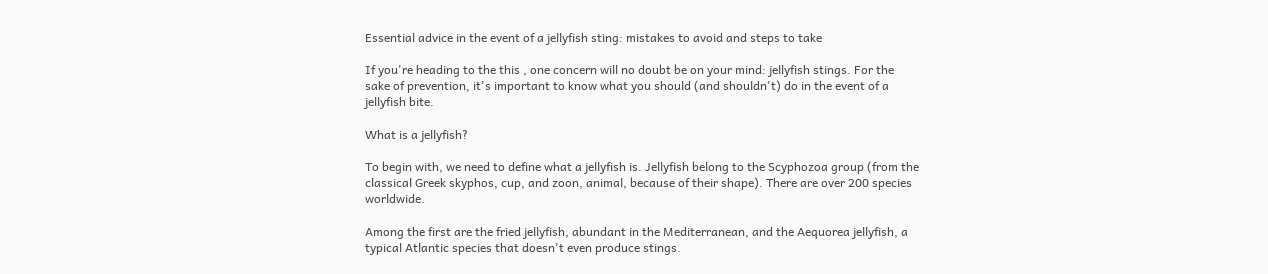Essential advice in the event of a jellyfish sting: mistakes to avoid and steps to take

If you're heading to the this , one concern will no doubt be on your mind: jellyfish stings. For the sake of prevention, it's important to know what you should (and shouldn't) do in the event of a jellyfish bite.

What is a jellyfish?

To begin with, we need to define what a jellyfish is. Jellyfish belong to the Scyphozoa group (from the classical Greek skyphos, cup, and zoon, animal, because of their shape). There are over 200 species worldwide.

Among the first are the fried jellyfish, abundant in the Mediterranean, and the Aequorea jellyfish, a typical Atlantic species that doesn't even produce stings.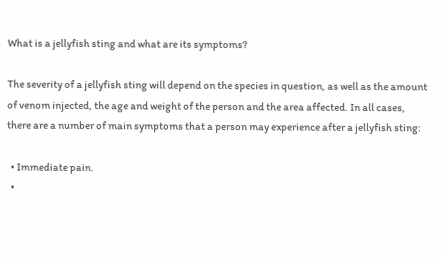What is a jellyfish sting and what are its symptoms?

The severity of a jellyfish sting will depend on the species in question, as well as the amount of venom injected, the age and weight of the person and the area affected. In all cases, there are a number of main symptoms that a person may experience after a jellyfish sting:

  • Immediate pain.
  •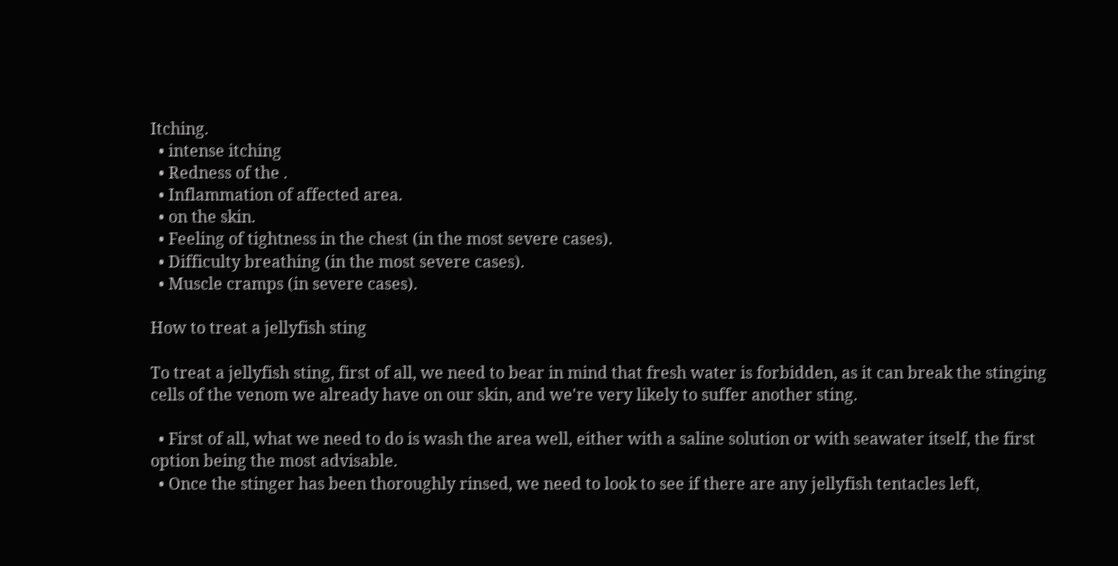Itching.
  • intense itching
  • Redness of the .
  • Inflammation of affected area.
  • on the skin.
  • Feeling of tightness in the chest (in the most severe cases).
  • Difficulty breathing (in the most severe cases).
  • Muscle cramps (in severe cases).

How to treat a jellyfish sting

To treat a jellyfish sting, first of all, we need to bear in mind that fresh water is forbidden, as it can break the stinging cells of the venom we already have on our skin, and we're very likely to suffer another sting.

  • First of all, what we need to do is wash the area well, either with a saline solution or with seawater itself, the first option being the most advisable.
  • Once the stinger has been thoroughly rinsed, we need to look to see if there are any jellyfish tentacles left,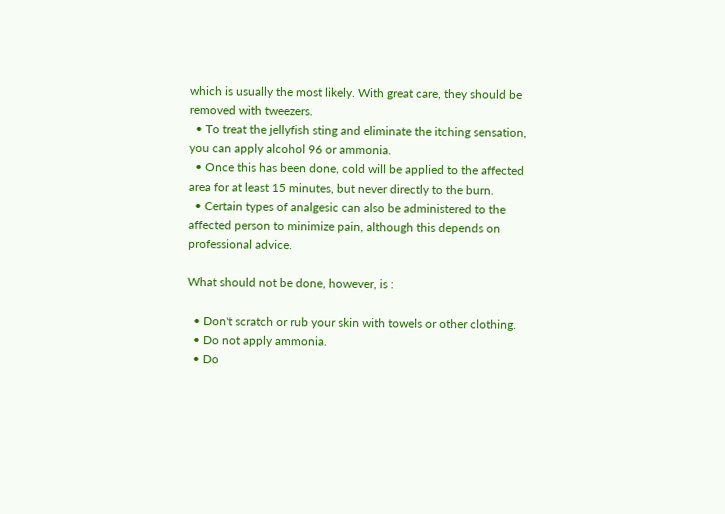which is usually the most likely. With great care, they should be removed with tweezers.
  • To treat the jellyfish sting and eliminate the itching sensation, you can apply alcohol 96 or ammonia.
  • Once this has been done, cold will be applied to the affected area for at least 15 minutes, but never directly to the burn.
  • Certain types of analgesic can also be administered to the affected person to minimize pain, although this depends on professional advice.

What should not be done, however, is :

  • Don't scratch or rub your skin with towels or other clothing.
  • Do not apply ammonia.
  • Do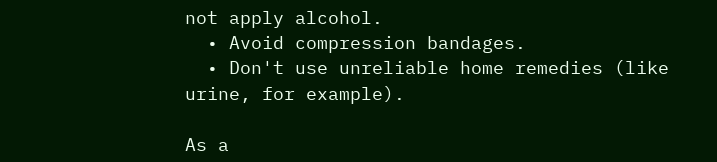not apply alcohol.
  • Avoid compression bandages.
  • Don't use unreliable home remedies (like urine, for example).

As a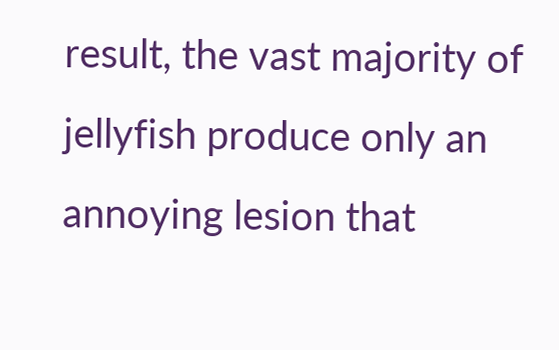result, the vast majority of jellyfish produce only an annoying lesion that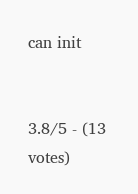can init


3.8/5 - (13 votes)